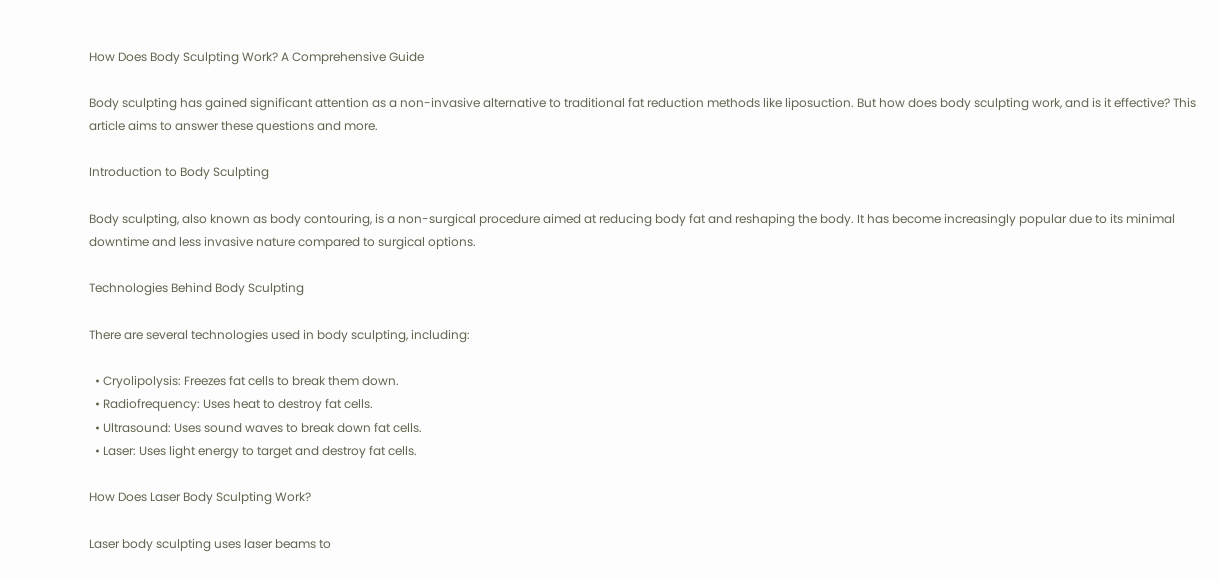How Does Body Sculpting Work? A Comprehensive Guide

Body sculpting has gained significant attention as a non-invasive alternative to traditional fat reduction methods like liposuction. But how does body sculpting work, and is it effective? This article aims to answer these questions and more.

Introduction to Body Sculpting

Body sculpting, also known as body contouring, is a non-surgical procedure aimed at reducing body fat and reshaping the body. It has become increasingly popular due to its minimal downtime and less invasive nature compared to surgical options.

Technologies Behind Body Sculpting

There are several technologies used in body sculpting, including:

  • Cryolipolysis: Freezes fat cells to break them down.
  • Radiofrequency: Uses heat to destroy fat cells.
  • Ultrasound: Uses sound waves to break down fat cells.
  • Laser: Uses light energy to target and destroy fat cells.

How Does Laser Body Sculpting Work?

Laser body sculpting uses laser beams to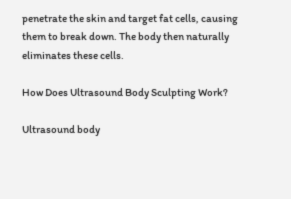penetrate the skin and target fat cells, causing them to break down. The body then naturally eliminates these cells.

How Does Ultrasound Body Sculpting Work?

Ultrasound body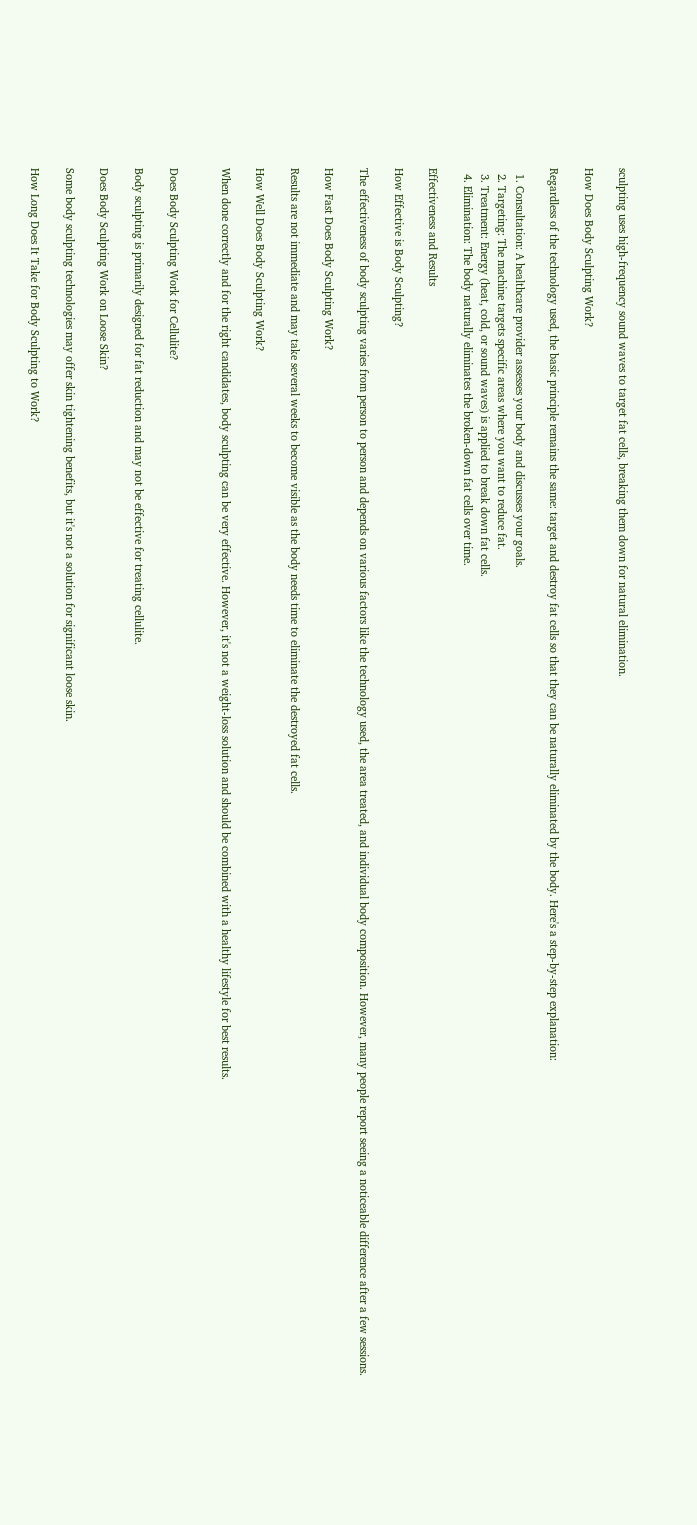sculpting uses high-frequency sound waves to target fat cells, breaking them down for natural elimination.

How Does Body Sculpting Work?

Regardless of the technology used, the basic principle remains the same: target and destroy fat cells so that they can be naturally eliminated by the body. Here's a step-by-step explanation:

  1. Consultation: A healthcare provider assesses your body and discusses your goals.
  2. Targeting: The machine targets specific areas where you want to reduce fat.
  3. Treatment: Energy (heat, cold, or sound waves) is applied to break down fat cells.
  4. Elimination: The body naturally eliminates the broken-down fat cells over time.

Effectiveness and Results

How Effective is Body Sculpting?

The effectiveness of body sculpting varies from person to person and depends on various factors like the technology used, the area treated, and individual body composition. However, many people report seeing a noticeable difference after a few sessions.

How Fast Does Body Sculpting Work?

Results are not immediate and may take several weeks to become visible as the body needs time to eliminate the destroyed fat cells.

How Well Does Body Sculpting Work?

When done correctly and for the right candidates, body sculpting can be very effective. However, it's not a weight-loss solution and should be combined with a healthy lifestyle for best results.


Does Body Sculpting Work for Cellulite?

Body sculpting is primarily designed for fat reduction and may not be effective for treating cellulite.

Does Body Sculpting Work on Loose Skin?

Some body sculpting technologies may offer skin tightening benefits, but it's not a solution for significant loose skin.

How Long Does It Take for Body Sculpting to Work?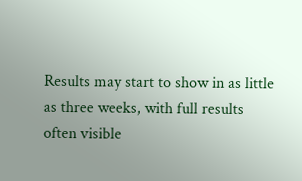Results may start to show in as little as three weeks, with full results often visible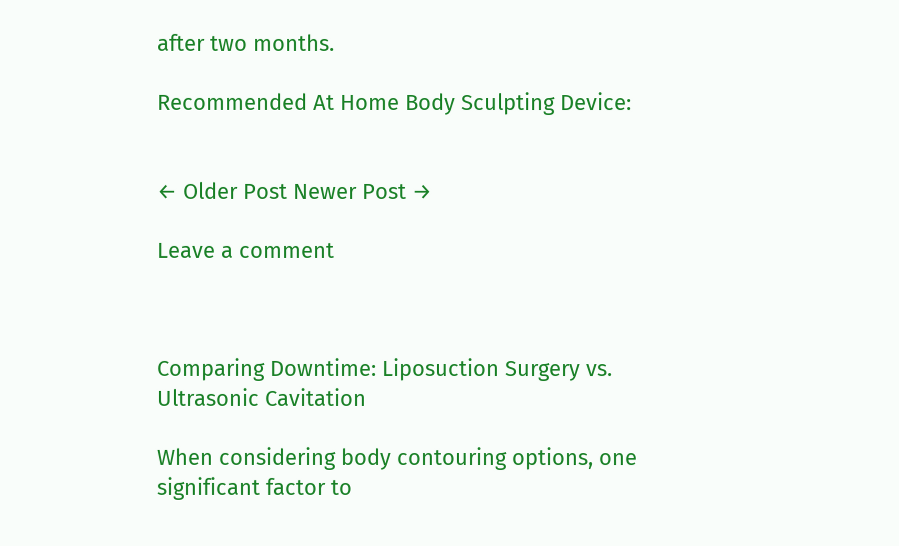after two months.

Recommended At Home Body Sculpting Device:


← Older Post Newer Post →

Leave a comment



Comparing Downtime: Liposuction Surgery vs. Ultrasonic Cavitation

When considering body contouring options, one significant factor to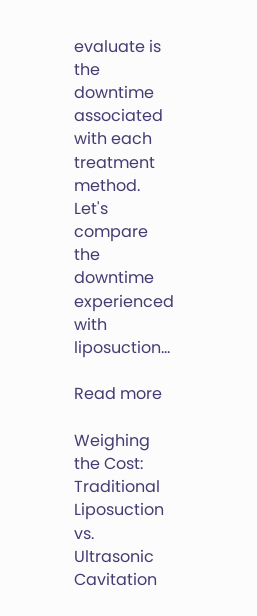evaluate is the downtime associated with each treatment method. Let's compare the downtime experienced with liposuction...

Read more

Weighing the Cost: Traditional Liposuction vs. Ultrasonic Cavitation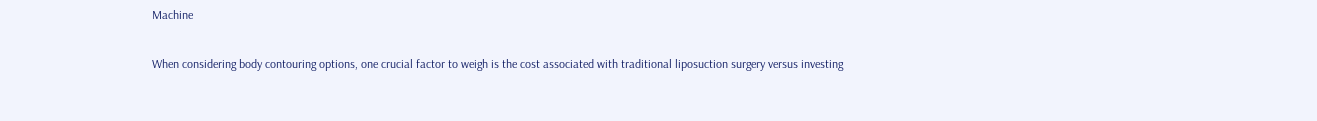Machine

When considering body contouring options, one crucial factor to weigh is the cost associated with traditional liposuction surgery versus investing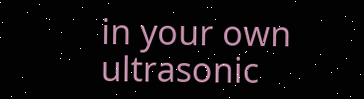in your own ultrasonic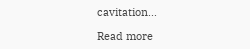cavitation...

Read more